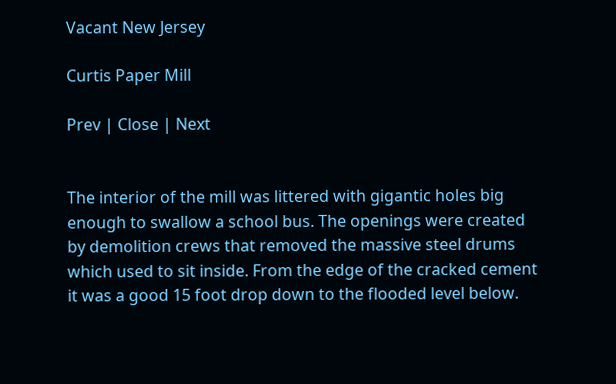Vacant New Jersey

Curtis Paper Mill

Prev | Close | Next


The interior of the mill was littered with gigantic holes big enough to swallow a school bus. The openings were created by demolition crews that removed the massive steel drums which used to sit inside. From the edge of the cracked cement it was a good 15 foot drop down to the flooded level below.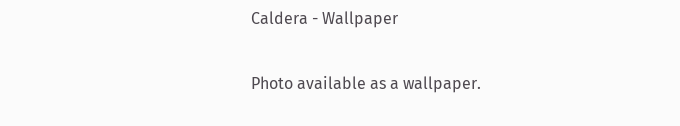Caldera - Wallpaper

Photo available as a wallpaper.